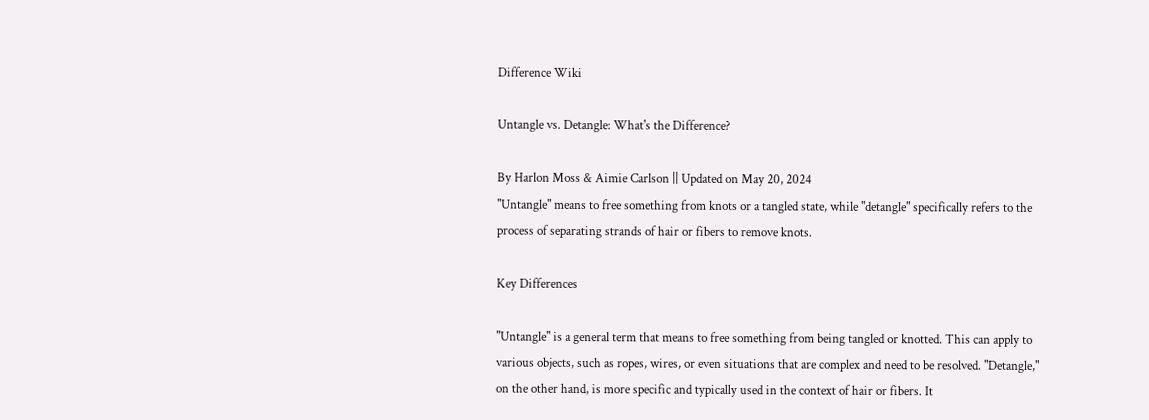Difference Wiki

Untangle vs. Detangle: What's the Difference?

By Harlon Moss & Aimie Carlson || Updated on May 20, 2024
"Untangle" means to free something from knots or a tangled state, while "detangle" specifically refers to the process of separating strands of hair or fibers to remove knots.

Key Differences

"Untangle" is a general term that means to free something from being tangled or knotted. This can apply to various objects, such as ropes, wires, or even situations that are complex and need to be resolved. "Detangle," on the other hand, is more specific and typically used in the context of hair or fibers. It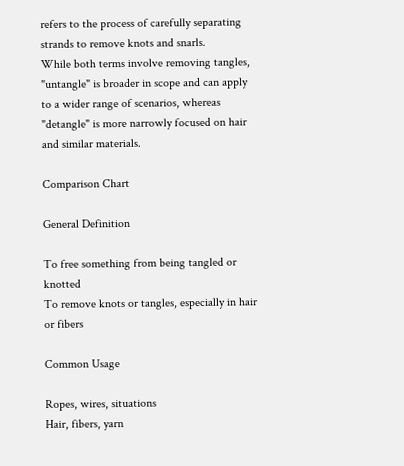refers to the process of carefully separating strands to remove knots and snarls.
While both terms involve removing tangles, "untangle" is broader in scope and can apply to a wider range of scenarios, whereas "detangle" is more narrowly focused on hair and similar materials.

Comparison Chart

General Definition

To free something from being tangled or knotted
To remove knots or tangles, especially in hair or fibers

Common Usage

Ropes, wires, situations
Hair, fibers, yarn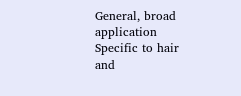General, broad application
Specific to hair and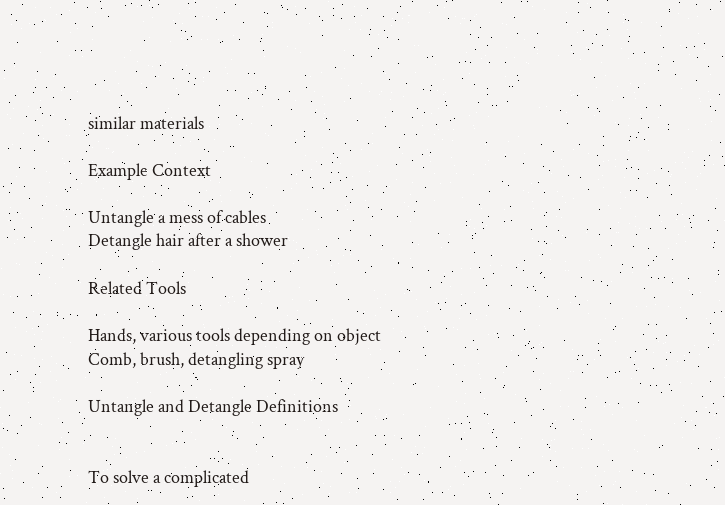similar materials

Example Context

Untangle a mess of cables
Detangle hair after a shower

Related Tools

Hands, various tools depending on object
Comb, brush, detangling spray

Untangle and Detangle Definitions


To solve a complicated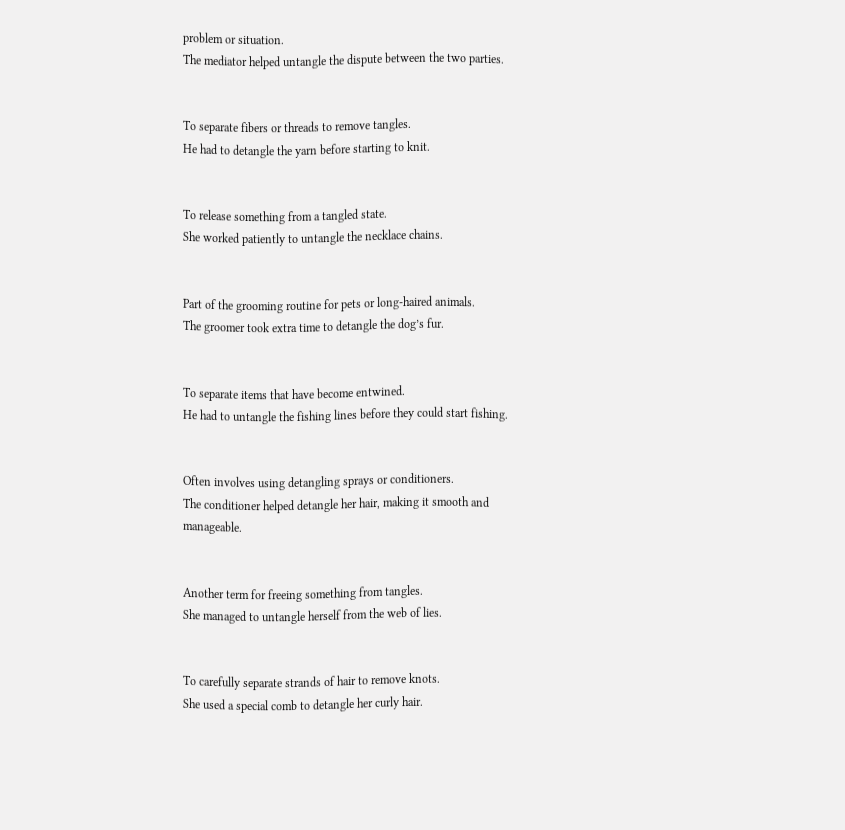problem or situation.
The mediator helped untangle the dispute between the two parties.


To separate fibers or threads to remove tangles.
He had to detangle the yarn before starting to knit.


To release something from a tangled state.
She worked patiently to untangle the necklace chains.


Part of the grooming routine for pets or long-haired animals.
The groomer took extra time to detangle the dog’s fur.


To separate items that have become entwined.
He had to untangle the fishing lines before they could start fishing.


Often involves using detangling sprays or conditioners.
The conditioner helped detangle her hair, making it smooth and manageable.


Another term for freeing something from tangles.
She managed to untangle herself from the web of lies.


To carefully separate strands of hair to remove knots.
She used a special comb to detangle her curly hair.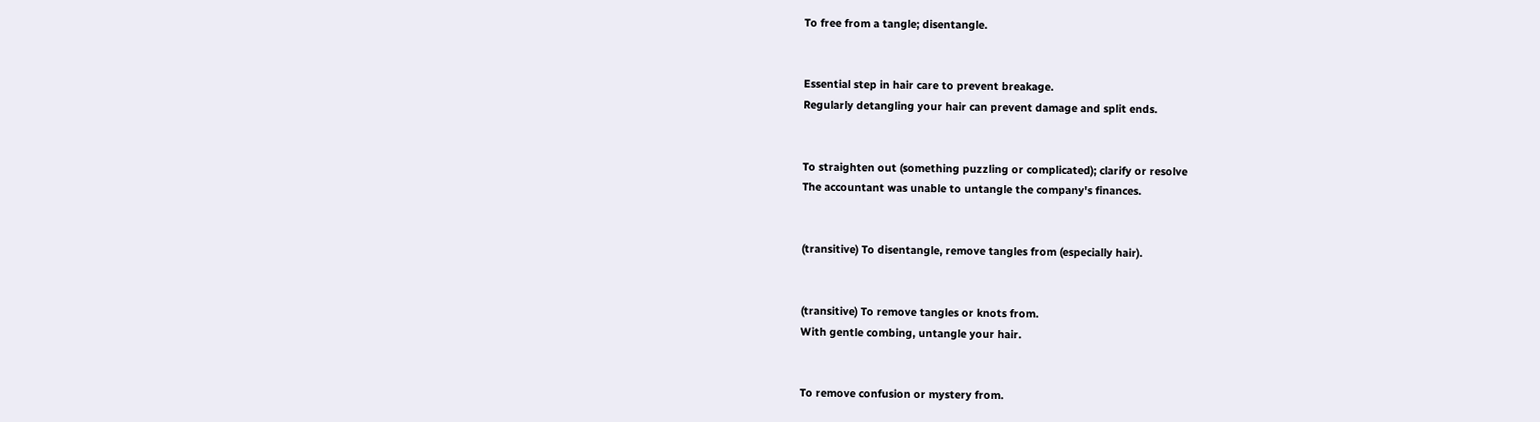To free from a tangle; disentangle.


Essential step in hair care to prevent breakage.
Regularly detangling your hair can prevent damage and split ends.


To straighten out (something puzzling or complicated); clarify or resolve
The accountant was unable to untangle the company's finances.


(transitive) To disentangle, remove tangles from (especially hair).


(transitive) To remove tangles or knots from.
With gentle combing, untangle your hair.


To remove confusion or mystery from.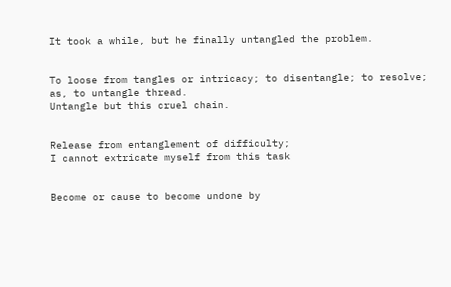It took a while, but he finally untangled the problem.


To loose from tangles or intricacy; to disentangle; to resolve; as, to untangle thread.
Untangle but this cruel chain.


Release from entanglement of difficulty;
I cannot extricate myself from this task


Become or cause to become undone by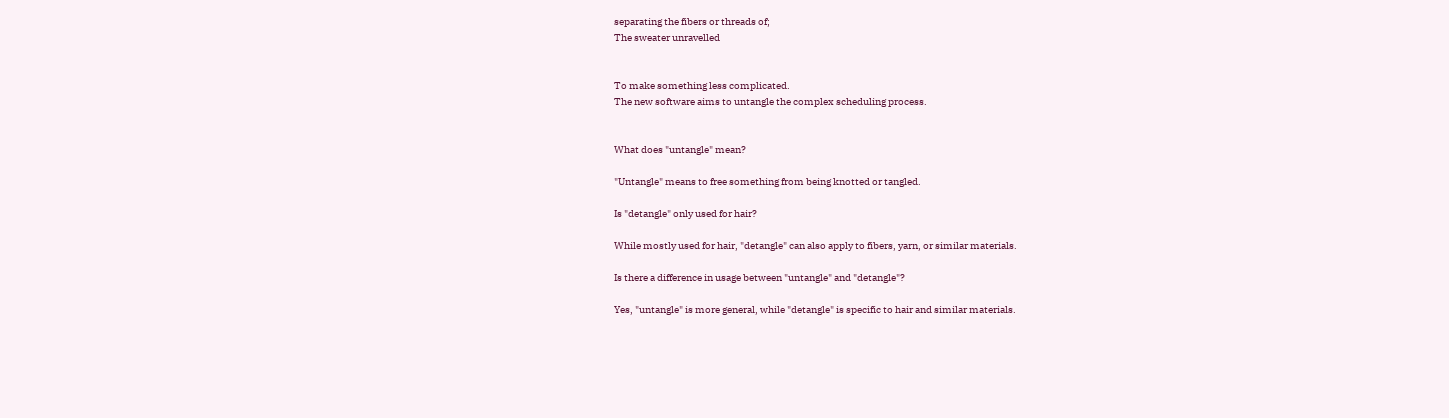separating the fibers or threads of;
The sweater unravelled


To make something less complicated.
The new software aims to untangle the complex scheduling process.


What does "untangle" mean?

"Untangle" means to free something from being knotted or tangled.

Is "detangle" only used for hair?

While mostly used for hair, "detangle" can also apply to fibers, yarn, or similar materials.

Is there a difference in usage between "untangle" and "detangle"?

Yes, "untangle" is more general, while "detangle" is specific to hair and similar materials.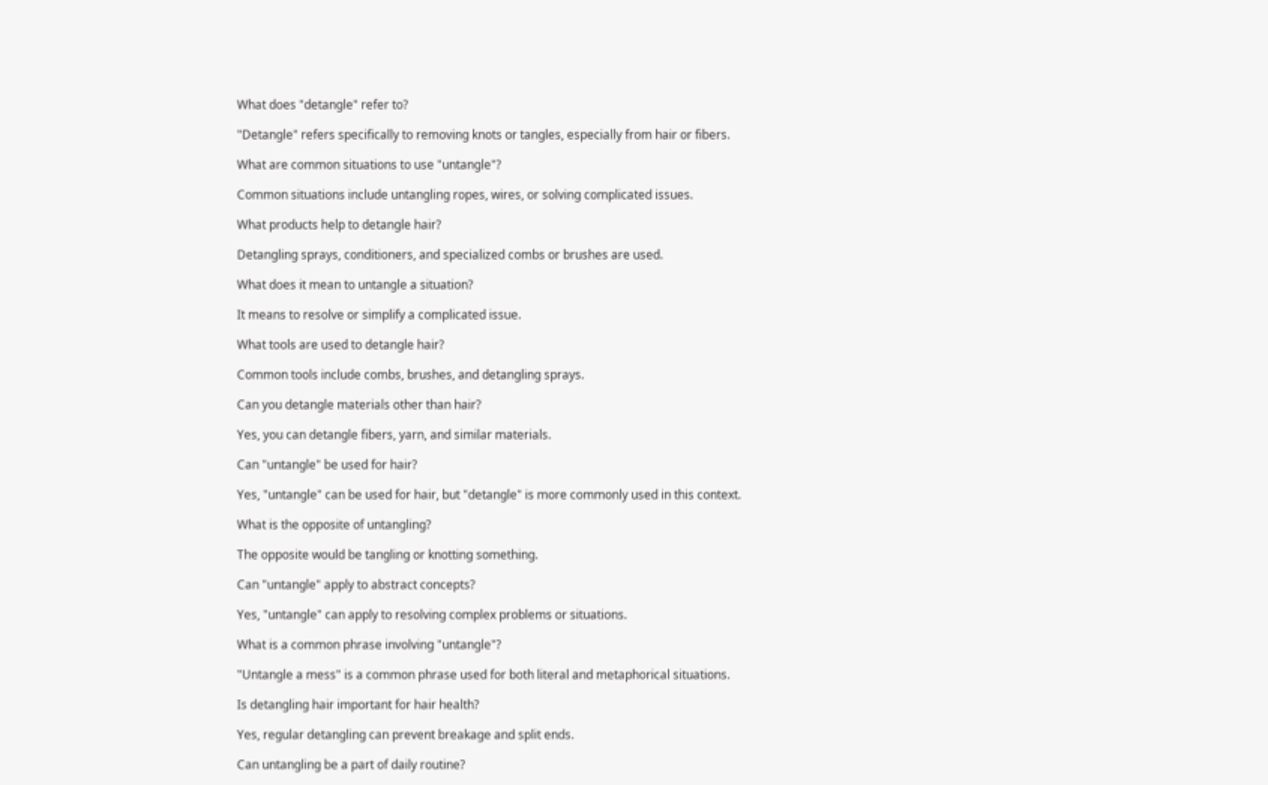What does "detangle" refer to?

"Detangle" refers specifically to removing knots or tangles, especially from hair or fibers.

What are common situations to use "untangle"?

Common situations include untangling ropes, wires, or solving complicated issues.

What products help to detangle hair?

Detangling sprays, conditioners, and specialized combs or brushes are used.

What does it mean to untangle a situation?

It means to resolve or simplify a complicated issue.

What tools are used to detangle hair?

Common tools include combs, brushes, and detangling sprays.

Can you detangle materials other than hair?

Yes, you can detangle fibers, yarn, and similar materials.

Can "untangle" be used for hair?

Yes, "untangle" can be used for hair, but "detangle" is more commonly used in this context.

What is the opposite of untangling?

The opposite would be tangling or knotting something.

Can "untangle" apply to abstract concepts?

Yes, "untangle" can apply to resolving complex problems or situations.

What is a common phrase involving "untangle"?

"Untangle a mess" is a common phrase used for both literal and metaphorical situations.

Is detangling hair important for hair health?

Yes, regular detangling can prevent breakage and split ends.

Can untangling be a part of daily routine?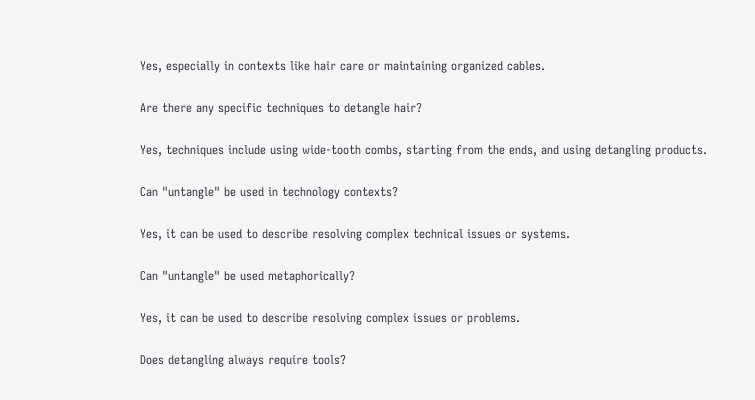Yes, especially in contexts like hair care or maintaining organized cables.

Are there any specific techniques to detangle hair?

Yes, techniques include using wide-tooth combs, starting from the ends, and using detangling products.

Can "untangle" be used in technology contexts?

Yes, it can be used to describe resolving complex technical issues or systems.

Can "untangle" be used metaphorically?

Yes, it can be used to describe resolving complex issues or problems.

Does detangling always require tools?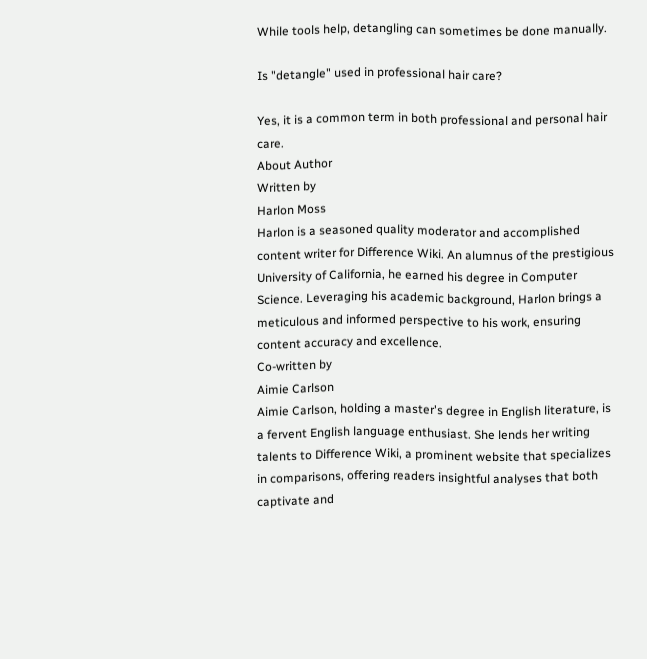While tools help, detangling can sometimes be done manually.

Is "detangle" used in professional hair care?

Yes, it is a common term in both professional and personal hair care.
About Author
Written by
Harlon Moss
Harlon is a seasoned quality moderator and accomplished content writer for Difference Wiki. An alumnus of the prestigious University of California, he earned his degree in Computer Science. Leveraging his academic background, Harlon brings a meticulous and informed perspective to his work, ensuring content accuracy and excellence.
Co-written by
Aimie Carlson
Aimie Carlson, holding a master's degree in English literature, is a fervent English language enthusiast. She lends her writing talents to Difference Wiki, a prominent website that specializes in comparisons, offering readers insightful analyses that both captivate and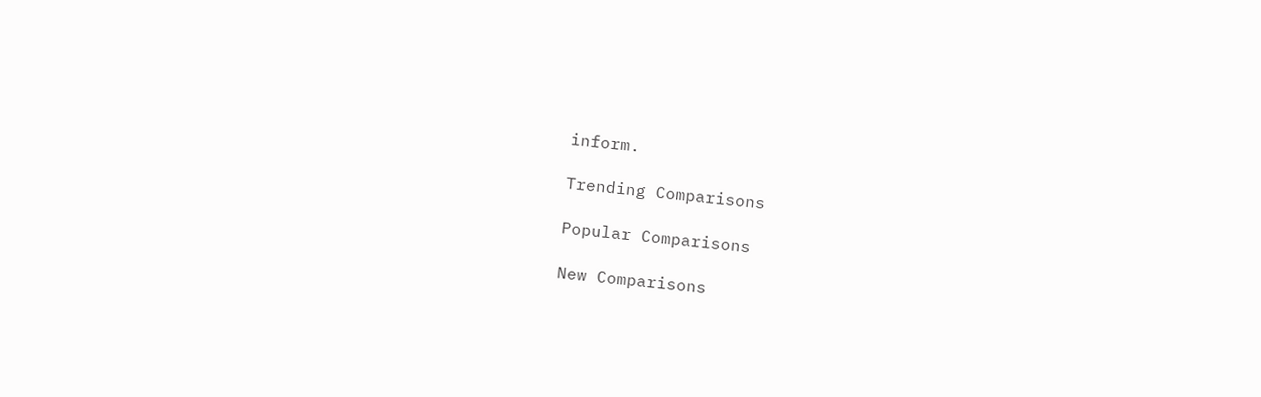inform.

Trending Comparisons

Popular Comparisons

New Comparisons